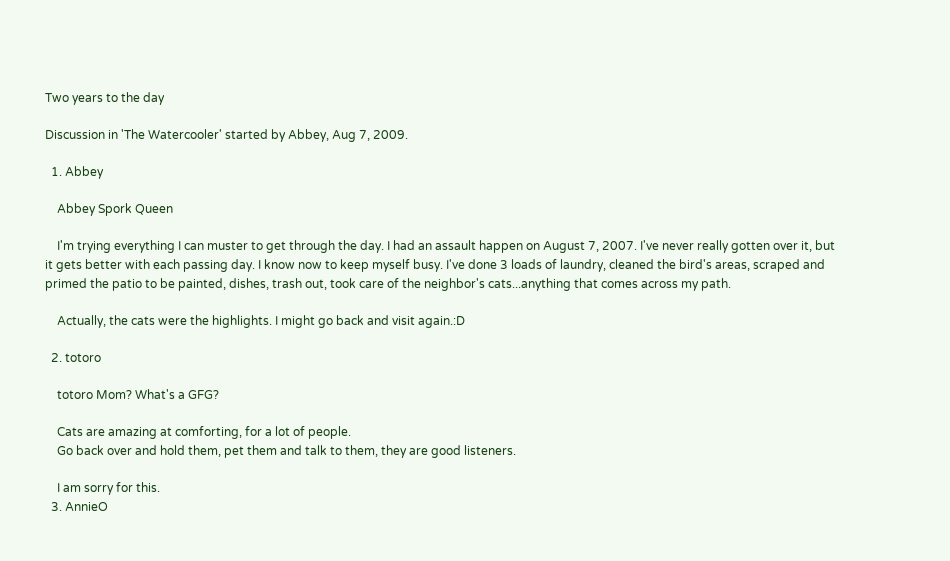Two years to the day

Discussion in 'The Watercooler' started by Abbey, Aug 7, 2009.

  1. Abbey

    Abbey Spork Queen

    I'm trying everything I can muster to get through the day. I had an assault happen on August 7, 2007. I've never really gotten over it, but it gets better with each passing day. I know now to keep myself busy. I've done 3 loads of laundry, cleaned the bird's areas, scraped and primed the patio to be painted, dishes, trash out, took care of the neighbor's cats...anything that comes across my path.

    Actually, the cats were the highlights. I might go back and visit again.:D

  2. totoro

    totoro Mom? What's a GFG?

    Cats are amazing at comforting, for a lot of people.
    Go back over and hold them, pet them and talk to them, they are good listeners.

    I am sorry for this.
  3. AnnieO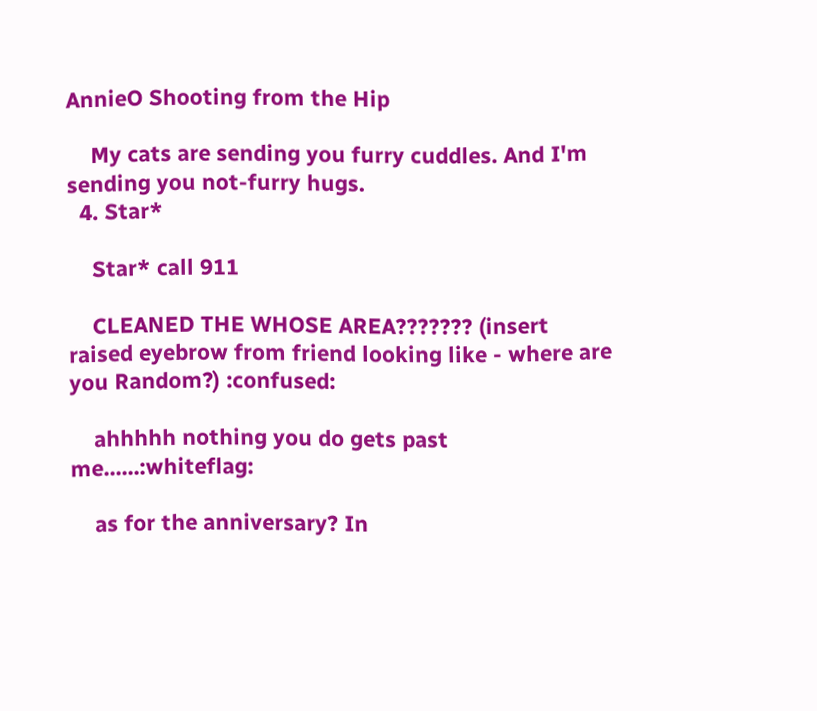AnnieO Shooting from the Hip

    My cats are sending you furry cuddles. And I'm sending you not-furry hugs.
  4. Star*

    Star* call 911

    CLEANED THE WHOSE AREA??????? (insert raised eyebrow from friend looking like - where are you Random?) :confused:

    ahhhhh nothing you do gets past me......:whiteflag:

    as for the anniversary? In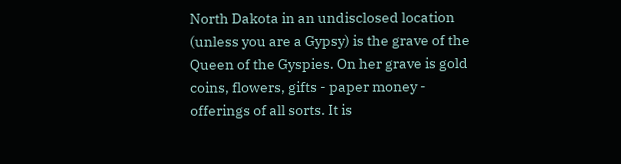North Dakota in an undisclosed location (unless you are a Gypsy) is the grave of the Queen of the Gyspies. On her grave is gold coins, flowers, gifts - paper money - offerings of all sorts. It is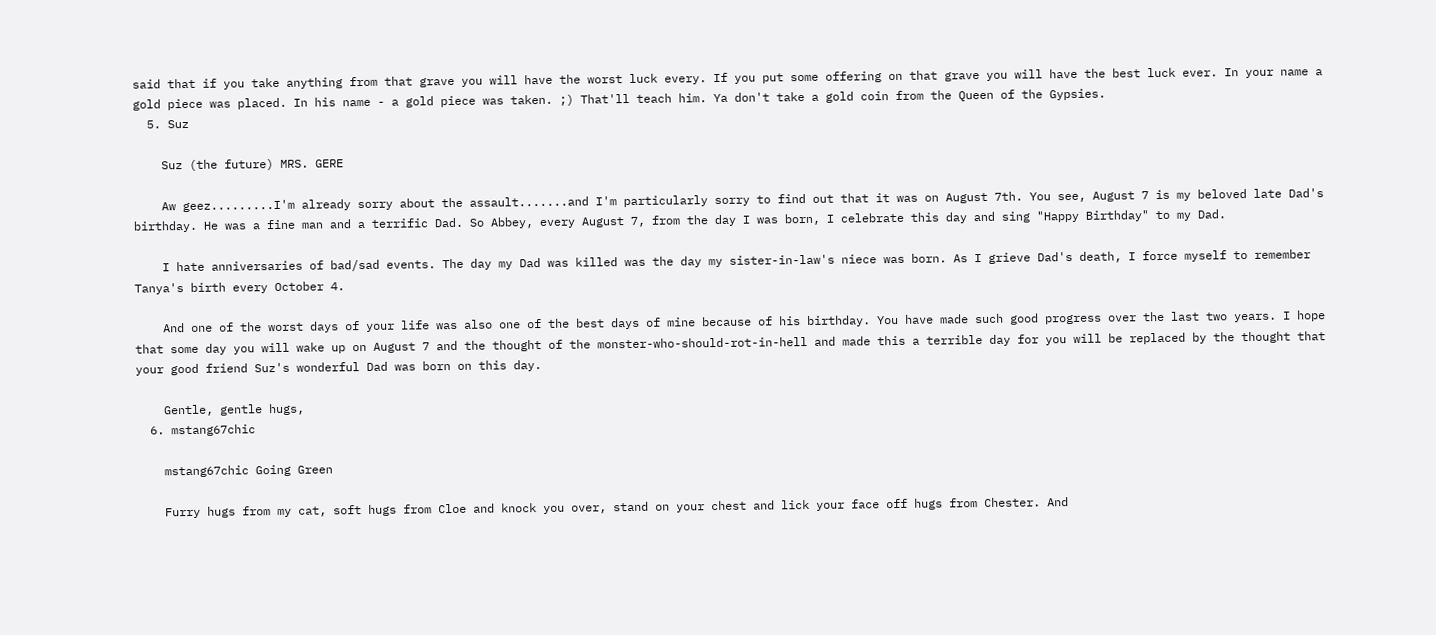said that if you take anything from that grave you will have the worst luck every. If you put some offering on that grave you will have the best luck ever. In your name a gold piece was placed. In his name - a gold piece was taken. ;) That'll teach him. Ya don't take a gold coin from the Queen of the Gypsies.
  5. Suz

    Suz (the future) MRS. GERE

    Aw geez.........I'm already sorry about the assault.......and I'm particularly sorry to find out that it was on August 7th. You see, August 7 is my beloved late Dad's birthday. He was a fine man and a terrific Dad. So Abbey, every August 7, from the day I was born, I celebrate this day and sing "Happy Birthday" to my Dad.

    I hate anniversaries of bad/sad events. The day my Dad was killed was the day my sister-in-law's niece was born. As I grieve Dad's death, I force myself to remember Tanya's birth every October 4.

    And one of the worst days of your life was also one of the best days of mine because of his birthday. You have made such good progress over the last two years. I hope that some day you will wake up on August 7 and the thought of the monster-who-should-rot-in-hell and made this a terrible day for you will be replaced by the thought that your good friend Suz's wonderful Dad was born on this day.

    Gentle, gentle hugs,
  6. mstang67chic

    mstang67chic Going Green

    Furry hugs from my cat, soft hugs from Cloe and knock you over, stand on your chest and lick your face off hugs from Chester. And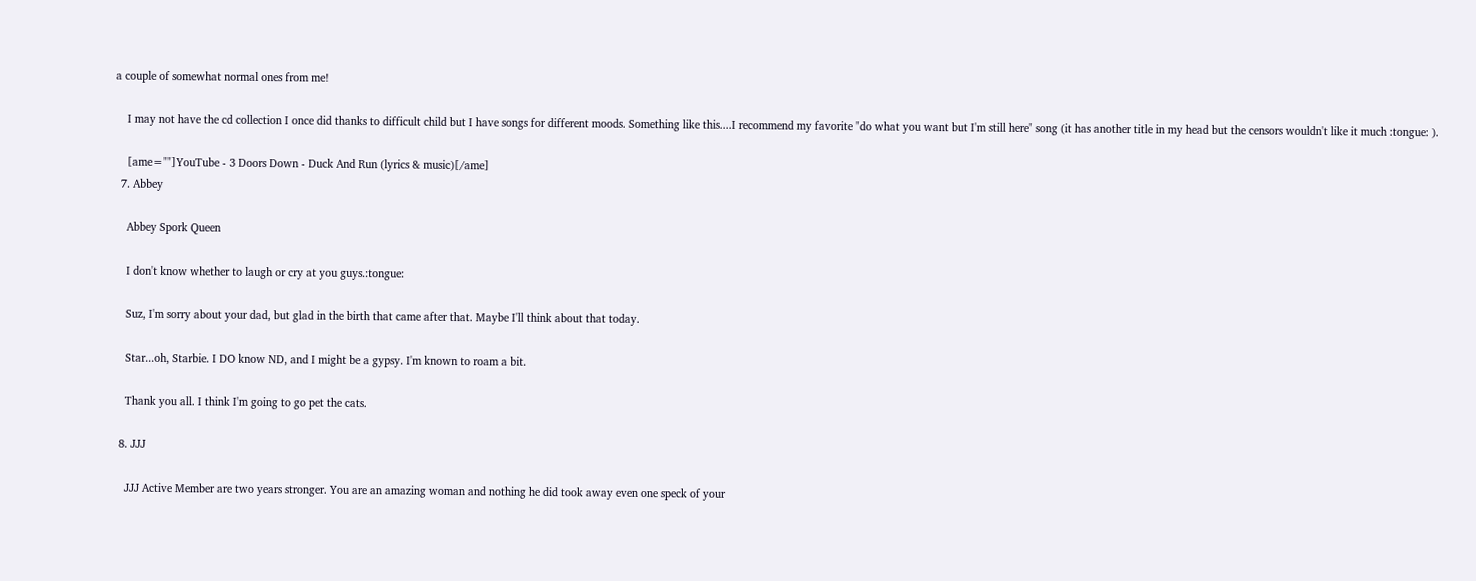a couple of somewhat normal ones from me!

    I may not have the cd collection I once did thanks to difficult child but I have songs for different moods. Something like this....I recommend my favorite "do what you want but I'm still here" song (it has another title in my head but the censors wouldn't like it much :tongue: ).

    [ame=""]YouTube - 3 Doors Down - Duck And Run (lyrics & music)[/ame]
  7. Abbey

    Abbey Spork Queen

    I don't know whether to laugh or cry at you guys.:tongue:

    Suz, I'm sorry about your dad, but glad in the birth that came after that. Maybe I'll think about that today.

    Star...oh, Starbie. I DO know ND, and I might be a gypsy. I'm known to roam a bit.

    Thank you all. I think I'm going to go pet the cats.

  8. JJJ

    JJJ Active Member are two years stronger. You are an amazing woman and nothing he did took away even one speck of your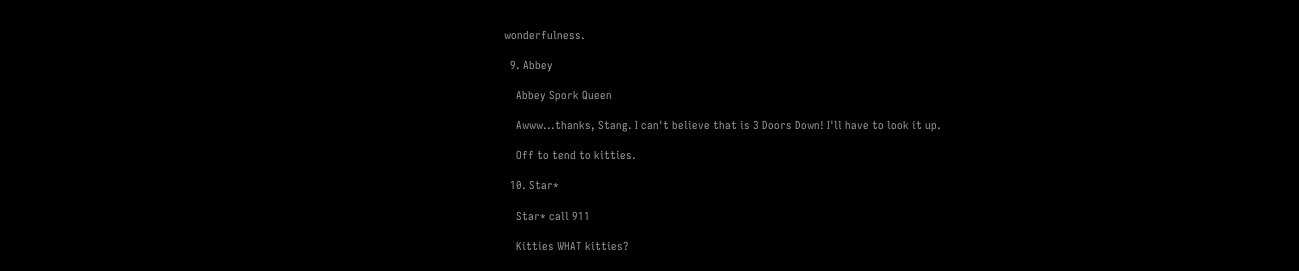wonderfulness.

  9. Abbey

    Abbey Spork Queen

    Awww...thanks, Stang. I can't believe that is 3 Doors Down! I'll have to look it up.

    Off to tend to kitties.

  10. Star*

    Star* call 911

    Kitties WHAT kitties?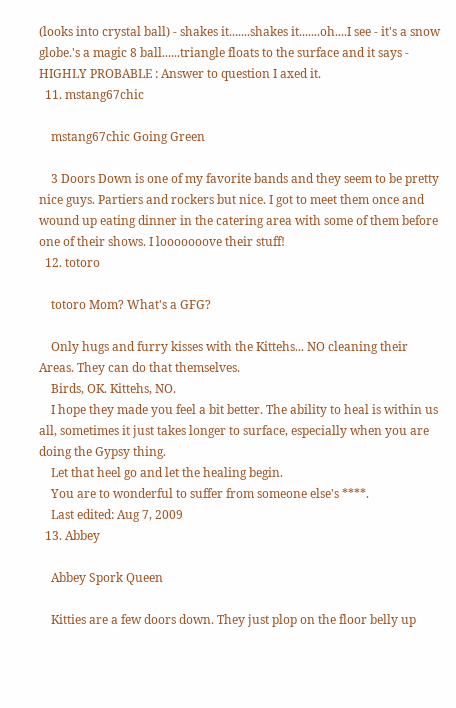(looks into crystal ball) - shakes it.......shakes it.......oh....I see - it's a snow globe.'s a magic 8 ball......triangle floats to the surface and it says - HIGHLY PROBABLE : Answer to question I axed it.
  11. mstang67chic

    mstang67chic Going Green

    3 Doors Down is one of my favorite bands and they seem to be pretty nice guys. Partiers and rockers but nice. I got to meet them once and wound up eating dinner in the catering area with some of them before one of their shows. I looooooove their stuff!
  12. totoro

    totoro Mom? What's a GFG?

    Only hugs and furry kisses with the Kittehs... NO cleaning their Areas. They can do that themselves.
    Birds, OK. Kittehs, NO.
    I hope they made you feel a bit better. The ability to heal is within us all, sometimes it just takes longer to surface, especially when you are doing the Gypsy thing.
    Let that heel go and let the healing begin.
    You are to wonderful to suffer from someone else's ****.
    Last edited: Aug 7, 2009
  13. Abbey

    Abbey Spork Queen

    Kitties are a few doors down. They just plop on the floor belly up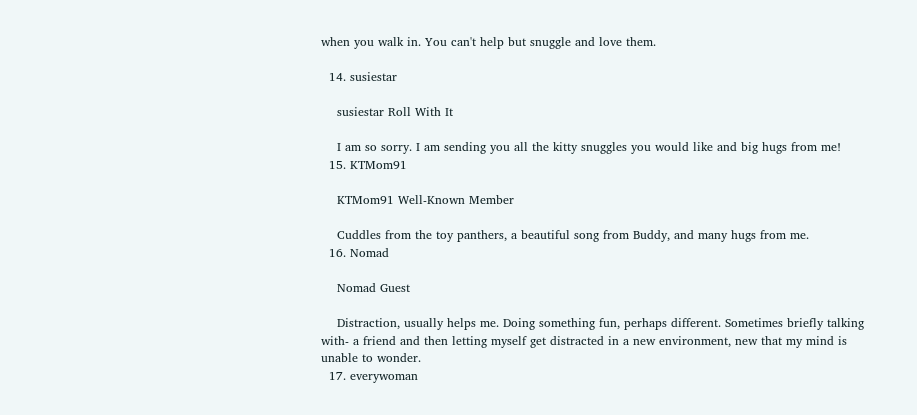when you walk in. You can't help but snuggle and love them.

  14. susiestar

    susiestar Roll With It

    I am so sorry. I am sending you all the kitty snuggles you would like and big hugs from me!
  15. KTMom91

    KTMom91 Well-Known Member

    Cuddles from the toy panthers, a beautiful song from Buddy, and many hugs from me.
  16. Nomad

    Nomad Guest

    Distraction, usually helps me. Doing something fun, perhaps different. Sometimes briefly talking with- a friend and then letting myself get distracted in a new environment, new that my mind is unable to wonder.
  17. everywoman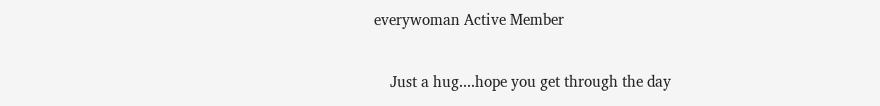everywoman Active Member

    Just a hug....hope you get through the day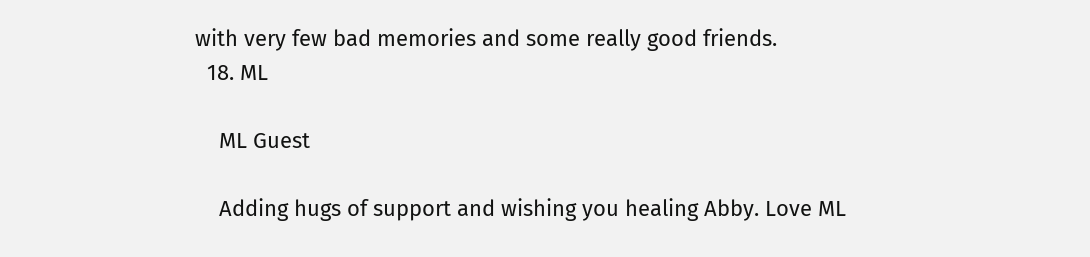with very few bad memories and some really good friends.
  18. ML

    ML Guest

    Adding hugs of support and wishing you healing Abby. Love ML